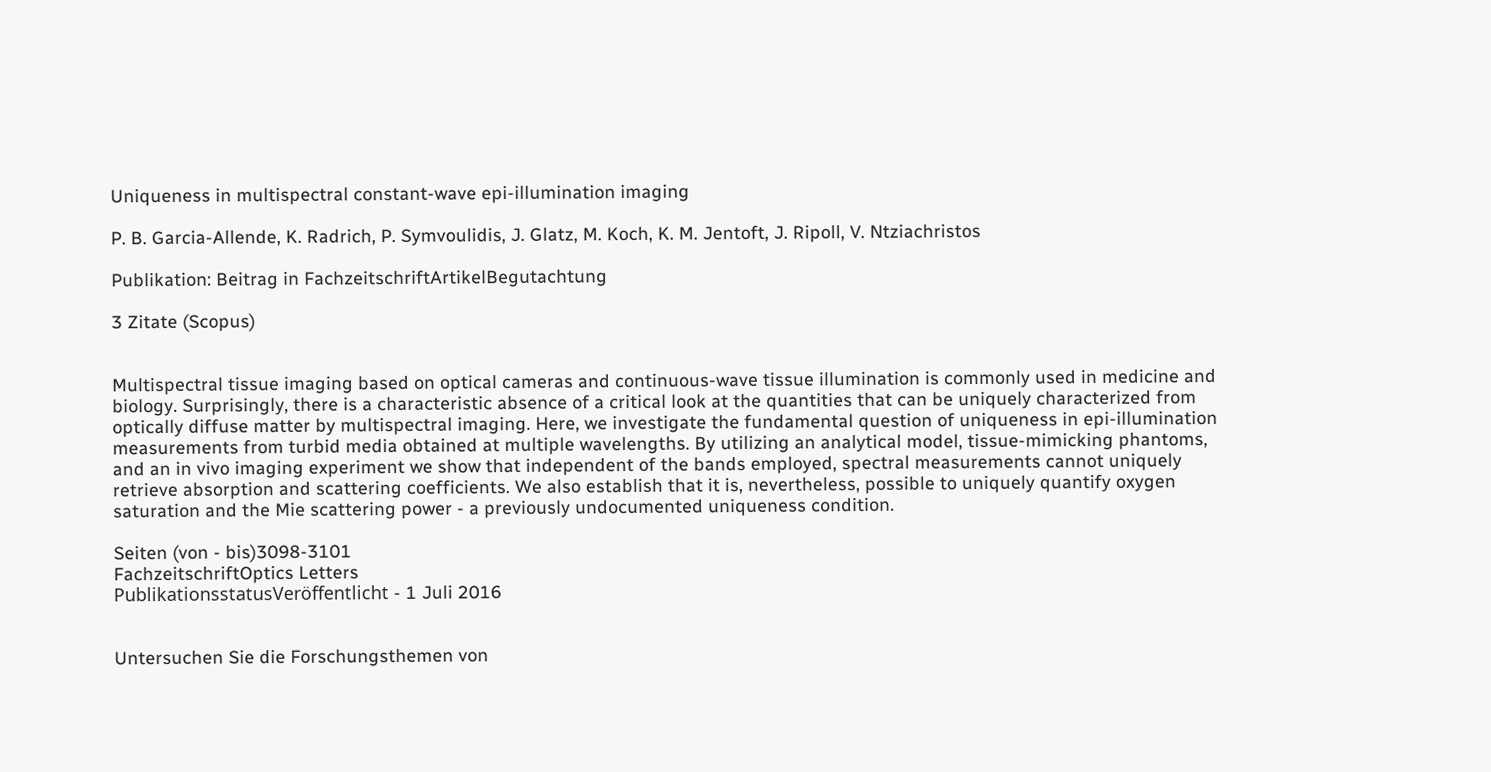Uniqueness in multispectral constant-wave epi-illumination imaging

P. B. Garcia-Allende, K. Radrich, P. Symvoulidis, J. Glatz, M. Koch, K. M. Jentoft, J. Ripoll, V. Ntziachristos

Publikation: Beitrag in FachzeitschriftArtikelBegutachtung

3 Zitate (Scopus)


Multispectral tissue imaging based on optical cameras and continuous-wave tissue illumination is commonly used in medicine and biology. Surprisingly, there is a characteristic absence of a critical look at the quantities that can be uniquely characterized from optically diffuse matter by multispectral imaging. Here, we investigate the fundamental question of uniqueness in epi-illumination measurements from turbid media obtained at multiple wavelengths. By utilizing an analytical model, tissue-mimicking phantoms, and an in vivo imaging experiment we show that independent of the bands employed, spectral measurements cannot uniquely retrieve absorption and scattering coefficients. We also establish that it is, nevertheless, possible to uniquely quantify oxygen saturation and the Mie scattering power - a previously undocumented uniqueness condition.

Seiten (von - bis)3098-3101
FachzeitschriftOptics Letters
PublikationsstatusVeröffentlicht - 1 Juli 2016


Untersuchen Sie die Forschungsthemen von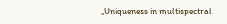„Uniqueness in multispectral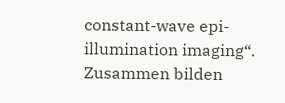constant-wave epi-illumination imaging“. Zusammen bilden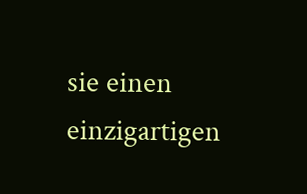sie einen einzigartigen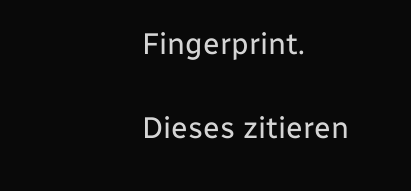Fingerprint.

Dieses zitieren